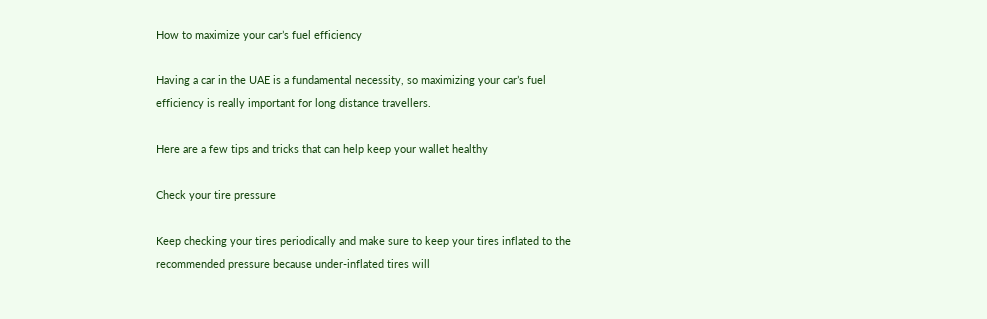How to maximize your car’s fuel efficiency

Having a car in the UAE is a fundamental necessity, so maximizing your car’s fuel efficiency is really important for long distance travellers.

Here are a few tips and tricks that can help keep your wallet healthy

Check your tire pressure

Keep checking your tires periodically and make sure to keep your tires inflated to the recommended pressure because under-inflated tires will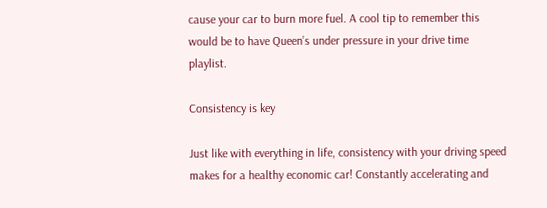cause your car to burn more fuel. A cool tip to remember this would be to have Queen’s under pressure in your drive time playlist.

Consistency is key

Just like with everything in life, consistency with your driving speed makes for a healthy economic car! Constantly accelerating and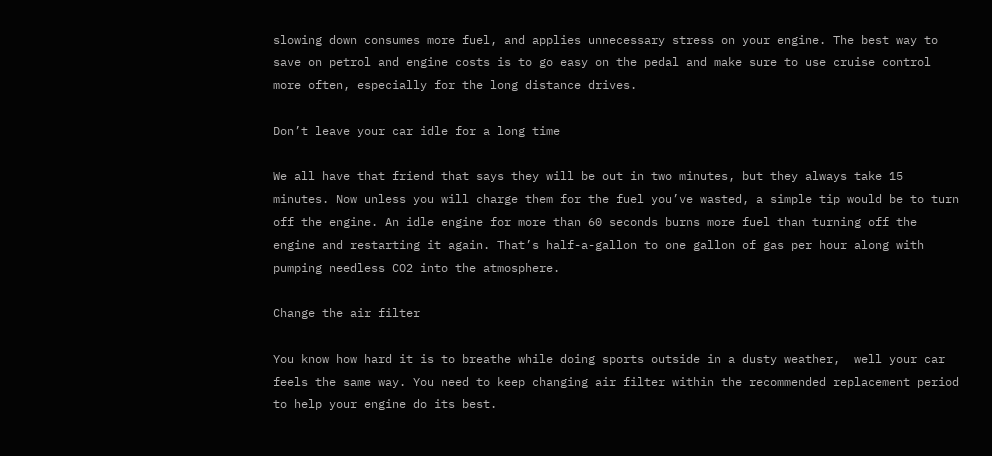slowing down consumes more fuel, and applies unnecessary stress on your engine. The best way to save on petrol and engine costs is to go easy on the pedal and make sure to use cruise control more often, especially for the long distance drives.

Don’t leave your car idle for a long time

We all have that friend that says they will be out in two minutes, but they always take 15 minutes. Now unless you will charge them for the fuel you’ve wasted, a simple tip would be to turn off the engine. An idle engine for more than 60 seconds burns more fuel than turning off the engine and restarting it again. That’s half-a-gallon to one gallon of gas per hour along with pumping needless CO2 into the atmosphere.

Change the air filter

You know how hard it is to breathe while doing sports outside in a dusty weather,  well your car feels the same way. You need to keep changing air filter within the recommended replacement period to help your engine do its best.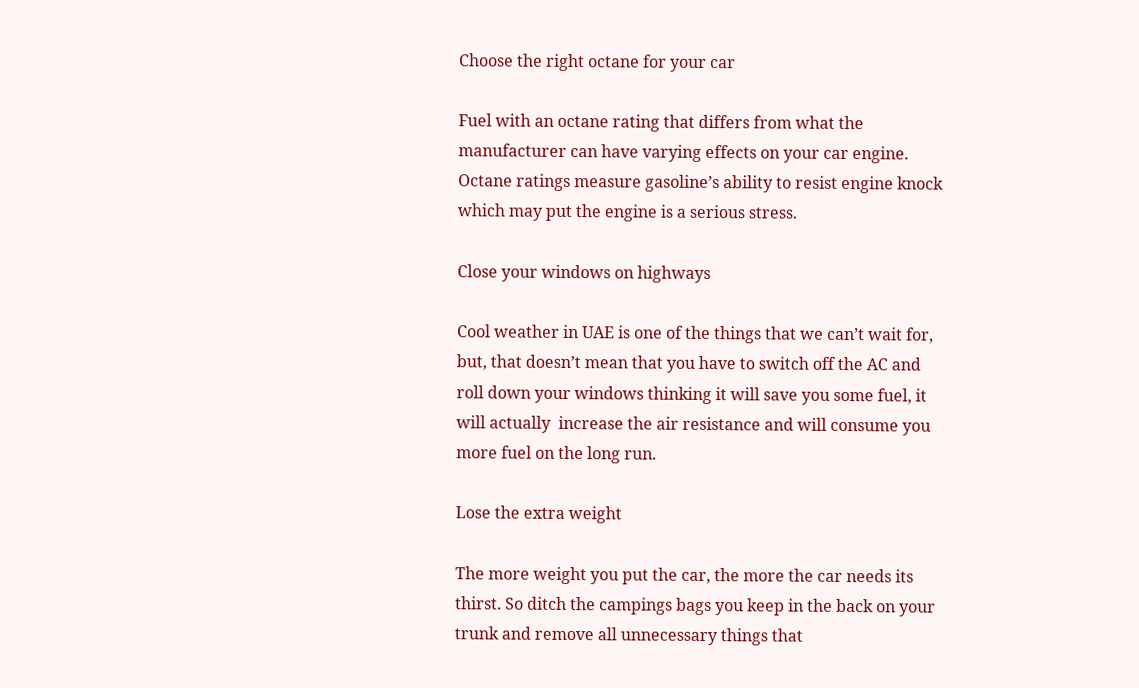Choose the right octane for your car

Fuel with an octane rating that differs from what the manufacturer can have varying effects on your car engine. Octane ratings measure gasoline’s ability to resist engine knock which may put the engine is a serious stress.

Close your windows on highways

Cool weather in UAE is one of the things that we can’t wait for, but, that doesn’t mean that you have to switch off the AC and roll down your windows thinking it will save you some fuel, it will actually  increase the air resistance and will consume you more fuel on the long run.

Lose the extra weight

The more weight you put the car, the more the car needs its thirst. So ditch the campings bags you keep in the back on your trunk and remove all unnecessary things that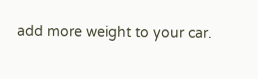add more weight to your car.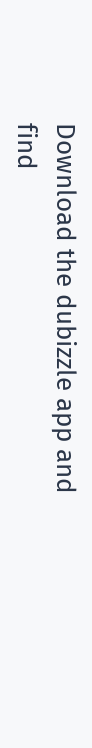Download the dubizzle app and find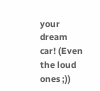your dream car! (Even the loud ones ;))